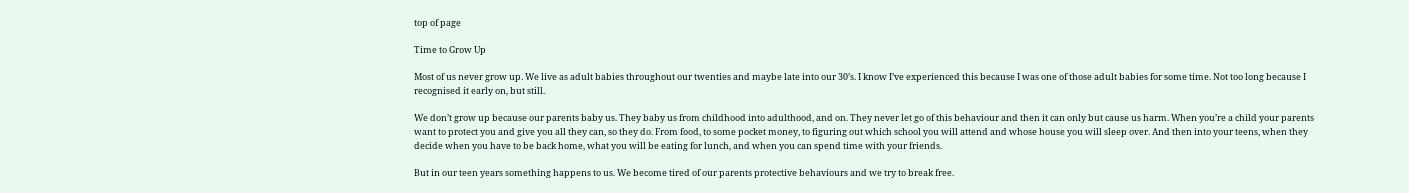top of page

Time to Grow Up

Most of us never grow up. We live as adult babies throughout our twenties and maybe late into our 30’s. I know I’ve experienced this because I was one of those adult babies for some time. Not too long because I recognised it early on, but still.

We don’t grow up because our parents baby us. They baby us from childhood into adulthood, and on. They never let go of this behaviour and then it can only but cause us harm. When you’re a child your parents want to protect you and give you all they can, so they do. From food, to some pocket money, to figuring out which school you will attend and whose house you will sleep over. And then into your teens, when they decide when you have to be back home, what you will be eating for lunch, and when you can spend time with your friends.

But in our teen years something happens to us. We become tired of our parents protective behaviours and we try to break free.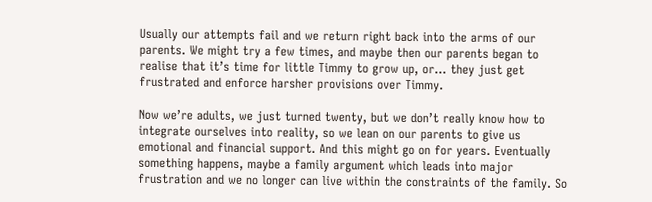Usually our attempts fail and we return right back into the arms of our parents. We might try a few times, and maybe then our parents began to realise that it’s time for little Timmy to grow up, or… they just get frustrated and enforce harsher provisions over Timmy.

Now we’re adults, we just turned twenty, but we don’t really know how to integrate ourselves into reality, so we lean on our parents to give us emotional and financial support. And this might go on for years. Eventually something happens, maybe a family argument which leads into major frustration and we no longer can live within the constraints of the family. So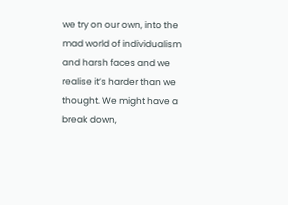we try on our own, into the mad world of individualism and harsh faces and we realise it’s harder than we thought. We might have a break down,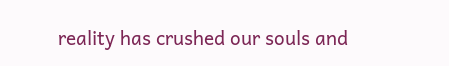reality has crushed our souls and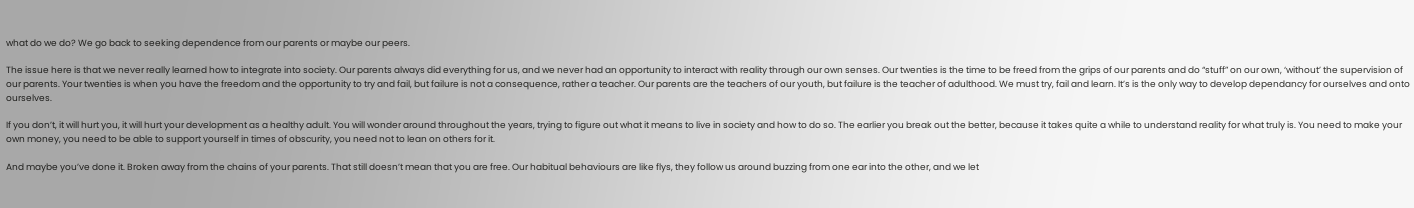what do we do? We go back to seeking dependence from our parents or maybe our peers.

The issue here is that we never really learned how to integrate into society. Our parents always did everything for us, and we never had an opportunity to interact with reality through our own senses. Our twenties is the time to be freed from the grips of our parents and do “stuff” on our own, ‘without’ the supervision of our parents. Your twenties is when you have the freedom and the opportunity to try and fail, but failure is not a consequence, rather a teacher. Our parents are the teachers of our youth, but failure is the teacher of adulthood. We must try, fail and learn. It’s is the only way to develop dependancy for ourselves and onto ourselves.

If you don’t, it will hurt you, it will hurt your development as a healthy adult. You will wonder around throughout the years, trying to figure out what it means to live in society and how to do so. The earlier you break out the better, because it takes quite a while to understand reality for what truly is. You need to make your own money, you need to be able to support yourself in times of obscurity, you need not to lean on others for it.

And maybe you’ve done it. Broken away from the chains of your parents. That still doesn’t mean that you are free. Our habitual behaviours are like flys, they follow us around buzzing from one ear into the other, and we let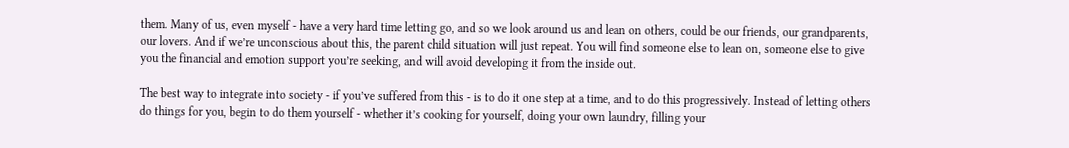them. Many of us, even myself - have a very hard time letting go, and so we look around us and lean on others, could be our friends, our grandparents, our lovers. And if we’re unconscious about this, the parent child situation will just repeat. You will find someone else to lean on, someone else to give you the financial and emotion support you’re seeking, and will avoid developing it from the inside out.

The best way to integrate into society - if you’ve suffered from this - is to do it one step at a time, and to do this progressively. Instead of letting others do things for you, begin to do them yourself - whether it’s cooking for yourself, doing your own laundry, filling your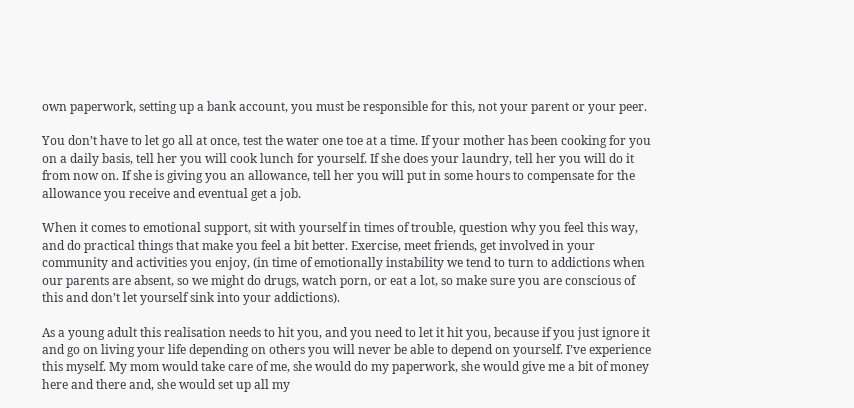own paperwork, setting up a bank account, you must be responsible for this, not your parent or your peer.

You don’t have to let go all at once, test the water one toe at a time. If your mother has been cooking for you on a daily basis, tell her you will cook lunch for yourself. If she does your laundry, tell her you will do it from now on. If she is giving you an allowance, tell her you will put in some hours to compensate for the allowance you receive and eventual get a job.

When it comes to emotional support, sit with yourself in times of trouble, question why you feel this way, and do practical things that make you feel a bit better. Exercise, meet friends, get involved in your community and activities you enjoy, (in time of emotionally instability we tend to turn to addictions when our parents are absent, so we might do drugs, watch porn, or eat a lot, so make sure you are conscious of this and don’t let yourself sink into your addictions).

As a young adult this realisation needs to hit you, and you need to let it hit you, because if you just ignore it and go on living your life depending on others you will never be able to depend on yourself. I’ve experience this myself. My mom would take care of me, she would do my paperwork, she would give me a bit of money here and there and, she would set up all my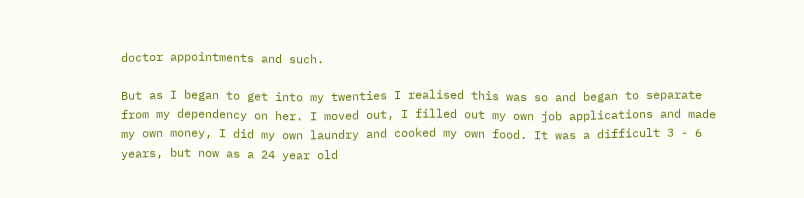doctor appointments and such.

But as I began to get into my twenties I realised this was so and began to separate from my dependency on her. I moved out, I filled out my own job applications and made my own money, I did my own laundry and cooked my own food. It was a difficult 3 - 6 years, but now as a 24 year old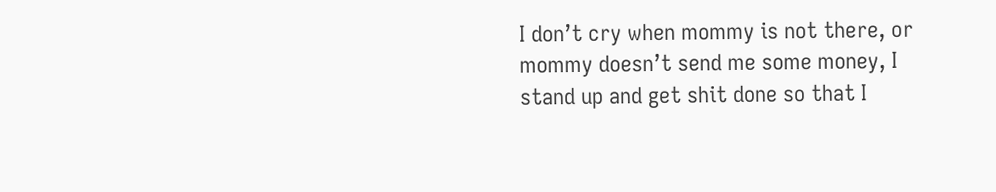I don’t cry when mommy is not there, or mommy doesn’t send me some money, I stand up and get shit done so that I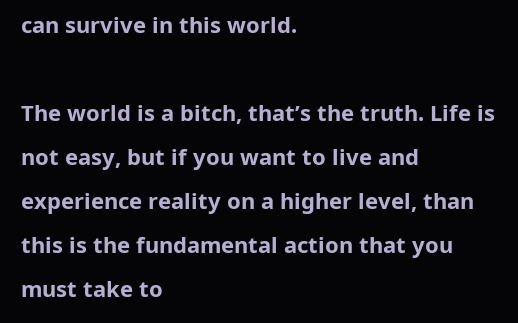can survive in this world.

The world is a bitch, that’s the truth. Life is not easy, but if you want to live and experience reality on a higher level, than this is the fundamental action that you must take to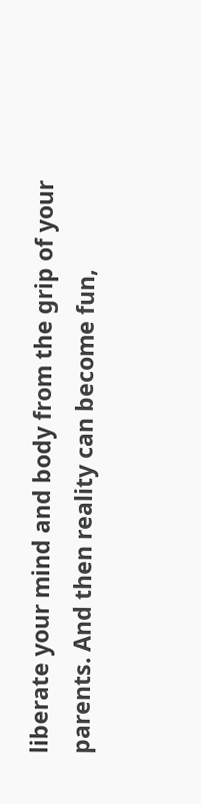liberate your mind and body from the grip of your parents. And then reality can become fun,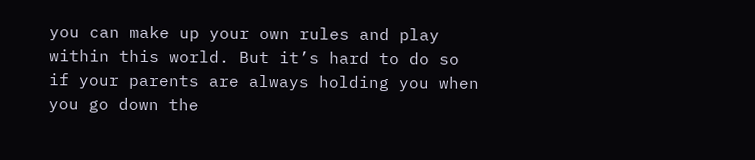you can make up your own rules and play within this world. But it’s hard to do so if your parents are always holding you when you go down the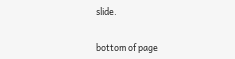slide.


bottom of page